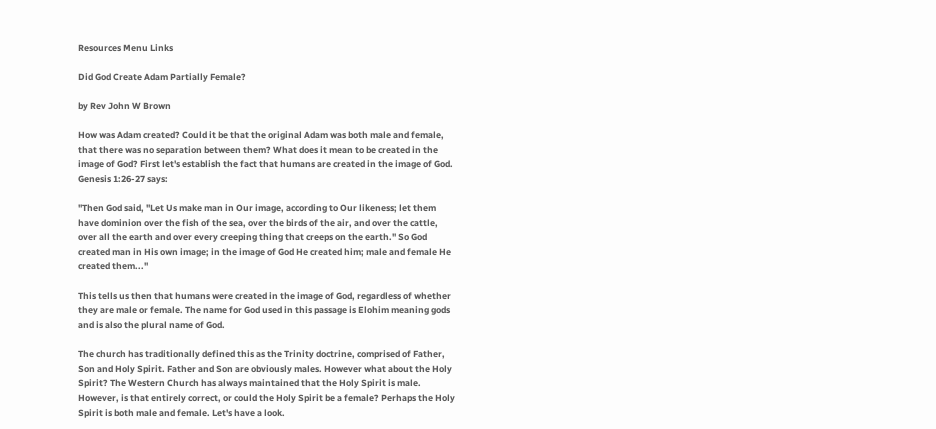Resources Menu Links

Did God Create Adam Partially Female?

by Rev John W Brown

How was Adam created? Could it be that the original Adam was both male and female, that there was no separation between them? What does it mean to be created in the image of God? First let's establish the fact that humans are created in the image of God. Genesis 1:26-27 says:

"Then God said, "Let Us make man in Our image, according to Our likeness; let them have dominion over the fish of the sea, over the birds of the air, and over the cattle, over all the earth and over every creeping thing that creeps on the earth." So God created man in His own image; in the image of God He created him; male and female He created them..."

This tells us then that humans were created in the image of God, regardless of whether they are male or female. The name for God used in this passage is Elohim meaning gods and is also the plural name of God.

The church has traditionally defined this as the Trinity doctrine, comprised of Father, Son and Holy Spirit. Father and Son are obviously males. However what about the Holy Spirit? The Western Church has always maintained that the Holy Spirit is male. However, is that entirely correct, or could the Holy Spirit be a female? Perhaps the Holy Spirit is both male and female. Let's have a look.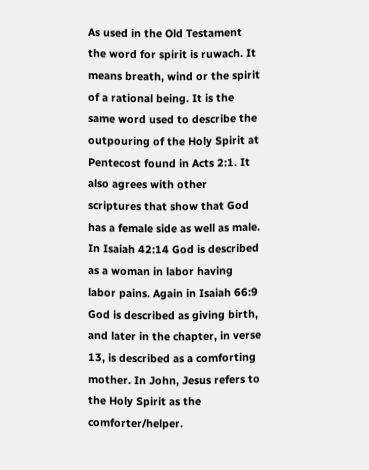As used in the Old Testament the word for spirit is ruwach. It means breath, wind or the spirit of a rational being. It is the same word used to describe the outpouring of the Holy Spirit at Pentecost found in Acts 2:1. It also agrees with other scriptures that show that God has a female side as well as male. In Isaiah 42:14 God is described as a woman in labor having labor pains. Again in Isaiah 66:9 God is described as giving birth, and later in the chapter, in verse 13, is described as a comforting mother. In John, Jesus refers to the Holy Spirit as the comforter/helper.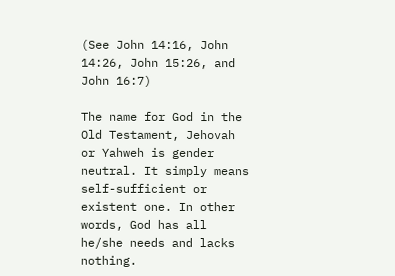(See John 14:16, John 14:26, John 15:26, and John 16:7)

The name for God in the Old Testament, Jehovah or Yahweh is gender neutral. It simply means self-sufficient or existent one. In other words, God has all he/she needs and lacks nothing.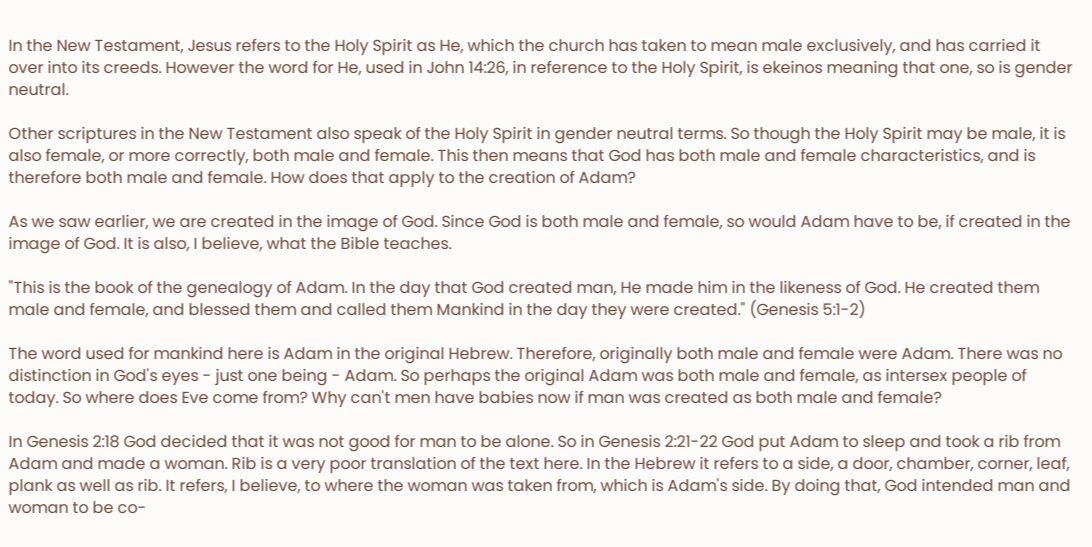In the New Testament, Jesus refers to the Holy Spirit as He, which the church has taken to mean male exclusively, and has carried it over into its creeds. However the word for He, used in John 14:26, in reference to the Holy Spirit, is ekeinos meaning that one, so is gender neutral.

Other scriptures in the New Testament also speak of the Holy Spirit in gender neutral terms. So though the Holy Spirit may be male, it is also female, or more correctly, both male and female. This then means that God has both male and female characteristics, and is therefore both male and female. How does that apply to the creation of Adam?

As we saw earlier, we are created in the image of God. Since God is both male and female, so would Adam have to be, if created in the image of God. It is also, I believe, what the Bible teaches.

"This is the book of the genealogy of Adam. In the day that God created man, He made him in the likeness of God. He created them male and female, and blessed them and called them Mankind in the day they were created." (Genesis 5:1-2)

The word used for mankind here is Adam in the original Hebrew. Therefore, originally both male and female were Adam. There was no distinction in God's eyes - just one being - Adam. So perhaps the original Adam was both male and female, as intersex people of today. So where does Eve come from? Why can't men have babies now if man was created as both male and female?

In Genesis 2:18 God decided that it was not good for man to be alone. So in Genesis 2:21-22 God put Adam to sleep and took a rib from Adam and made a woman. Rib is a very poor translation of the text here. In the Hebrew it refers to a side, a door, chamber, corner, leaf, plank as well as rib. It refers, I believe, to where the woman was taken from, which is Adam's side. By doing that, God intended man and woman to be co-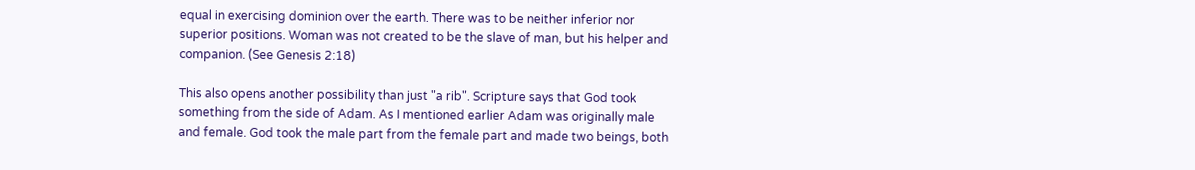equal in exercising dominion over the earth. There was to be neither inferior nor superior positions. Woman was not created to be the slave of man, but his helper and companion. (See Genesis 2:18)

This also opens another possibility than just "a rib". Scripture says that God took something from the side of Adam. As I mentioned earlier Adam was originally male and female. God took the male part from the female part and made two beings, both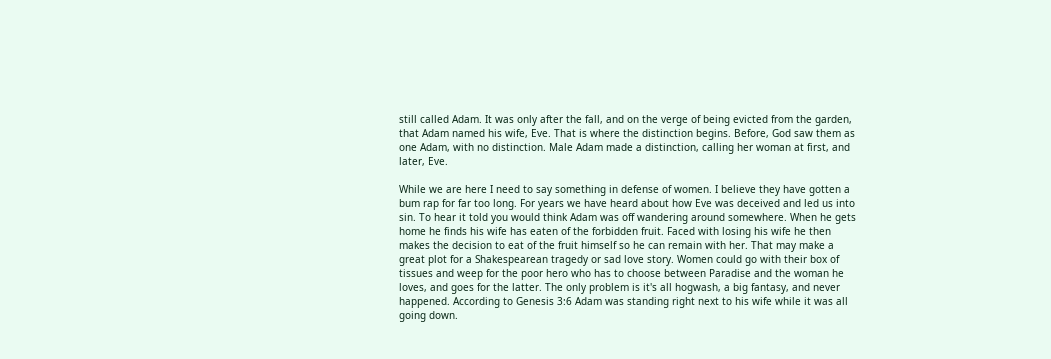still called Adam. It was only after the fall, and on the verge of being evicted from the garden, that Adam named his wife, Eve. That is where the distinction begins. Before, God saw them as one Adam, with no distinction. Male Adam made a distinction, calling her woman at first, and later, Eve.

While we are here I need to say something in defense of women. I believe they have gotten a bum rap for far too long. For years we have heard about how Eve was deceived and led us into sin. To hear it told you would think Adam was off wandering around somewhere. When he gets home he finds his wife has eaten of the forbidden fruit. Faced with losing his wife he then makes the decision to eat of the fruit himself so he can remain with her. That may make a great plot for a Shakespearean tragedy or sad love story. Women could go with their box of tissues and weep for the poor hero who has to choose between Paradise and the woman he loves, and goes for the latter. The only problem is it's all hogwash, a big fantasy, and never happened. According to Genesis 3:6 Adam was standing right next to his wife while it was all going down.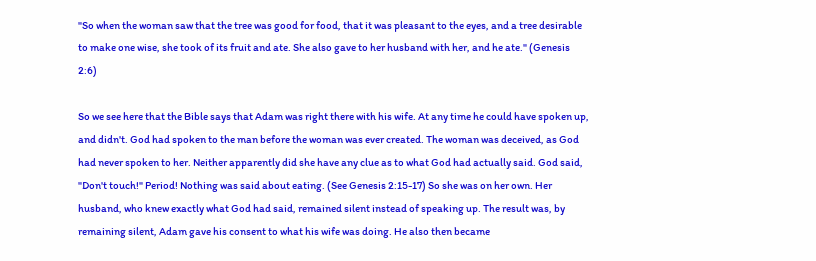"So when the woman saw that the tree was good for food, that it was pleasant to the eyes, and a tree desirable to make one wise, she took of its fruit and ate. She also gave to her husband with her, and he ate." (Genesis 2:6)

So we see here that the Bible says that Adam was right there with his wife. At any time he could have spoken up, and didn't. God had spoken to the man before the woman was ever created. The woman was deceived, as God had never spoken to her. Neither apparently did she have any clue as to what God had actually said. God said, "Don't touch!" Period! Nothing was said about eating. (See Genesis 2:15-17) So she was on her own. Her husband, who knew exactly what God had said, remained silent instead of speaking up. The result was, by remaining silent, Adam gave his consent to what his wife was doing. He also then became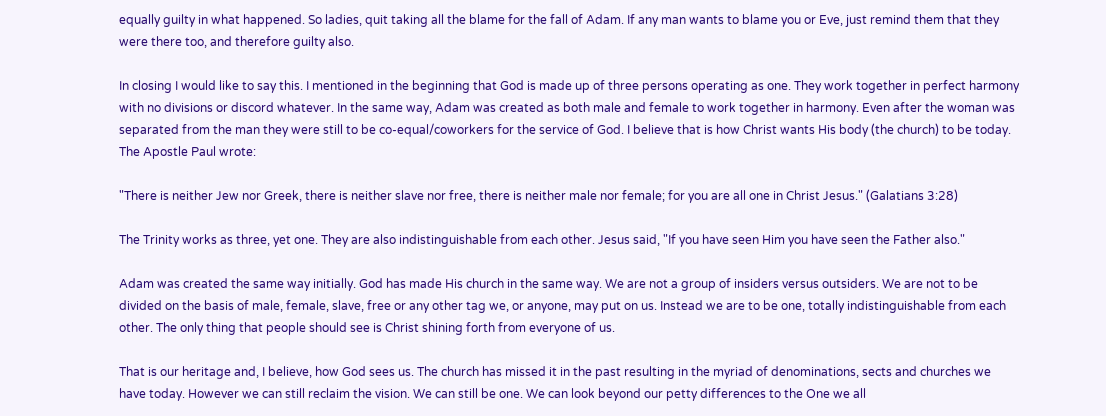equally guilty in what happened. So ladies, quit taking all the blame for the fall of Adam. If any man wants to blame you or Eve, just remind them that they were there too, and therefore guilty also.

In closing I would like to say this. I mentioned in the beginning that God is made up of three persons operating as one. They work together in perfect harmony with no divisions or discord whatever. In the same way, Adam was created as both male and female to work together in harmony. Even after the woman was separated from the man they were still to be co-equal/coworkers for the service of God. I believe that is how Christ wants His body (the church) to be today. The Apostle Paul wrote:

"There is neither Jew nor Greek, there is neither slave nor free, there is neither male nor female; for you are all one in Christ Jesus." (Galatians 3:28)

The Trinity works as three, yet one. They are also indistinguishable from each other. Jesus said, "If you have seen Him you have seen the Father also."

Adam was created the same way initially. God has made His church in the same way. We are not a group of insiders versus outsiders. We are not to be divided on the basis of male, female, slave, free or any other tag we, or anyone, may put on us. Instead we are to be one, totally indistinguishable from each other. The only thing that people should see is Christ shining forth from everyone of us.

That is our heritage and, I believe, how God sees us. The church has missed it in the past resulting in the myriad of denominations, sects and churches we have today. However we can still reclaim the vision. We can still be one. We can look beyond our petty differences to the One we all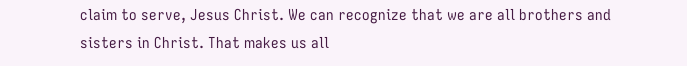claim to serve, Jesus Christ. We can recognize that we are all brothers and sisters in Christ. That makes us all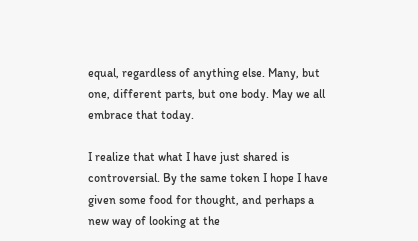equal, regardless of anything else. Many, but one, different parts, but one body. May we all embrace that today.

I realize that what I have just shared is controversial. By the same token I hope I have given some food for thought, and perhaps a new way of looking at the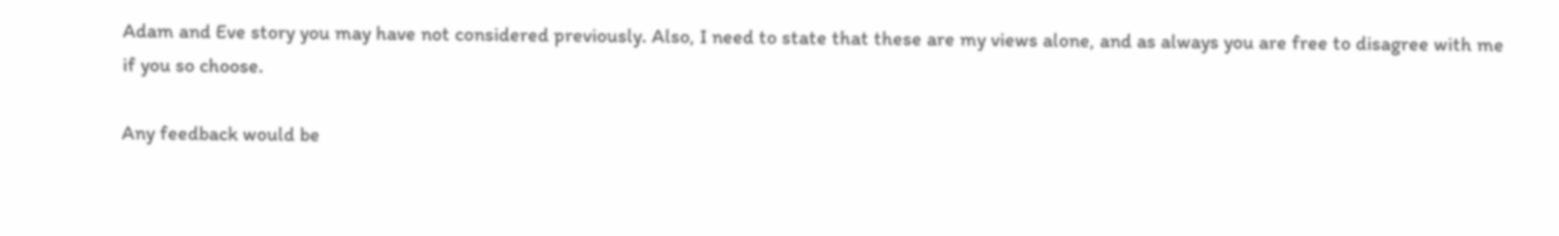Adam and Eve story you may have not considered previously. Also, I need to state that these are my views alone, and as always you are free to disagree with me if you so choose.

Any feedback would be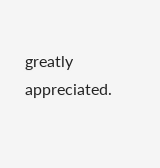greatly appreciated.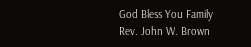God Bless You Family
Rev. John W. Brown